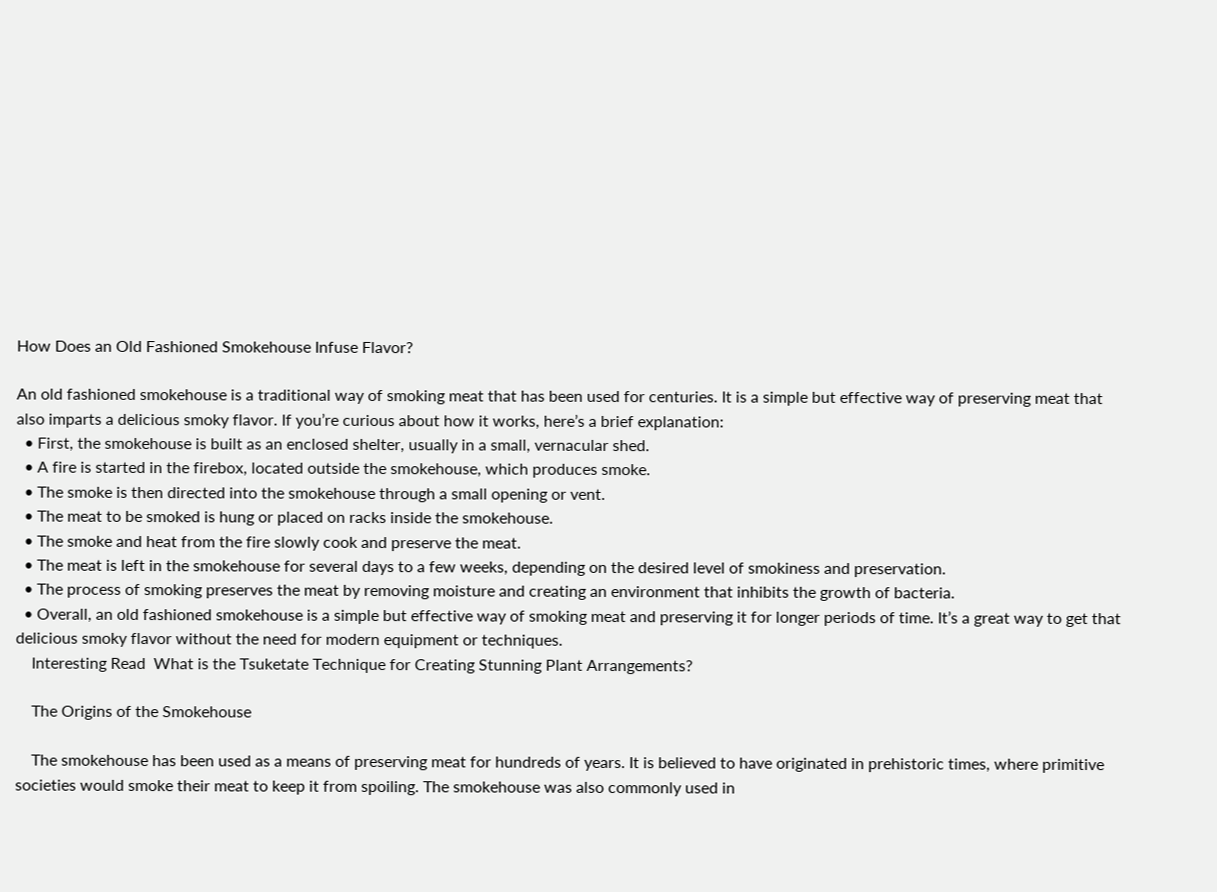How Does an Old Fashioned Smokehouse Infuse Flavor?

An old fashioned smokehouse is a traditional way of smoking meat that has been used for centuries. It is a simple but effective way of preserving meat that also imparts a delicious smoky flavor. If you’re curious about how it works, here’s a brief explanation:
  • First, the smokehouse is built as an enclosed shelter, usually in a small, vernacular shed.
  • A fire is started in the firebox, located outside the smokehouse, which produces smoke.
  • The smoke is then directed into the smokehouse through a small opening or vent.
  • The meat to be smoked is hung or placed on racks inside the smokehouse.
  • The smoke and heat from the fire slowly cook and preserve the meat.
  • The meat is left in the smokehouse for several days to a few weeks, depending on the desired level of smokiness and preservation.
  • The process of smoking preserves the meat by removing moisture and creating an environment that inhibits the growth of bacteria.
  • Overall, an old fashioned smokehouse is a simple but effective way of smoking meat and preserving it for longer periods of time. It’s a great way to get that delicious smoky flavor without the need for modern equipment or techniques.
    Interesting Read  What is the Tsuketate Technique for Creating Stunning Plant Arrangements?

    The Origins of the Smokehouse

    The smokehouse has been used as a means of preserving meat for hundreds of years. It is believed to have originated in prehistoric times, where primitive societies would smoke their meat to keep it from spoiling. The smokehouse was also commonly used in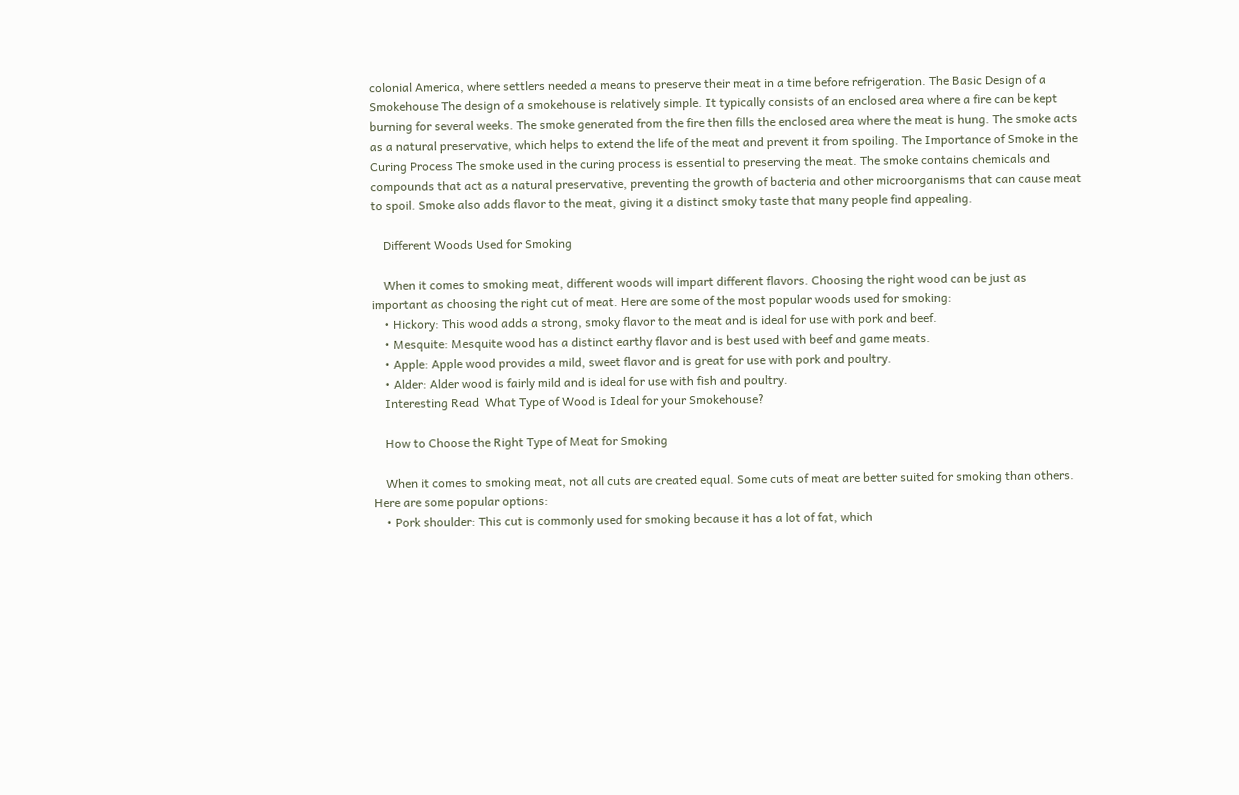colonial America, where settlers needed a means to preserve their meat in a time before refrigeration. The Basic Design of a Smokehouse The design of a smokehouse is relatively simple. It typically consists of an enclosed area where a fire can be kept burning for several weeks. The smoke generated from the fire then fills the enclosed area where the meat is hung. The smoke acts as a natural preservative, which helps to extend the life of the meat and prevent it from spoiling. The Importance of Smoke in the Curing Process The smoke used in the curing process is essential to preserving the meat. The smoke contains chemicals and compounds that act as a natural preservative, preventing the growth of bacteria and other microorganisms that can cause meat to spoil. Smoke also adds flavor to the meat, giving it a distinct smoky taste that many people find appealing.

    Different Woods Used for Smoking

    When it comes to smoking meat, different woods will impart different flavors. Choosing the right wood can be just as important as choosing the right cut of meat. Here are some of the most popular woods used for smoking:
    • Hickory: This wood adds a strong, smoky flavor to the meat and is ideal for use with pork and beef.
    • Mesquite: Mesquite wood has a distinct earthy flavor and is best used with beef and game meats.
    • Apple: Apple wood provides a mild, sweet flavor and is great for use with pork and poultry.
    • Alder: Alder wood is fairly mild and is ideal for use with fish and poultry.
    Interesting Read  What Type of Wood is Ideal for your Smokehouse?

    How to Choose the Right Type of Meat for Smoking

    When it comes to smoking meat, not all cuts are created equal. Some cuts of meat are better suited for smoking than others. Here are some popular options:
    • Pork shoulder: This cut is commonly used for smoking because it has a lot of fat, which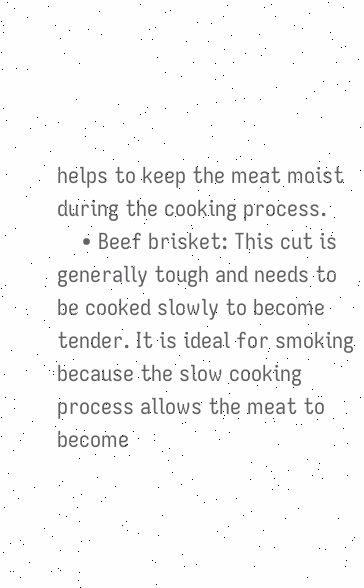helps to keep the meat moist during the cooking process.
    • Beef brisket: This cut is generally tough and needs to be cooked slowly to become tender. It is ideal for smoking because the slow cooking process allows the meat to become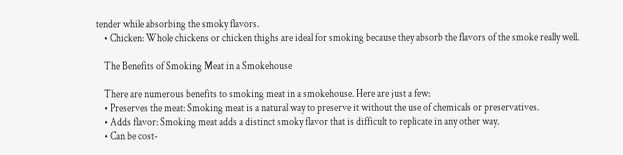tender while absorbing the smoky flavors.
    • Chicken: Whole chickens or chicken thighs are ideal for smoking because they absorb the flavors of the smoke really well.

    The Benefits of Smoking Meat in a Smokehouse

    There are numerous benefits to smoking meat in a smokehouse. Here are just a few:
    • Preserves the meat: Smoking meat is a natural way to preserve it without the use of chemicals or preservatives.
    • Adds flavor: Smoking meat adds a distinct smoky flavor that is difficult to replicate in any other way.
    • Can be cost-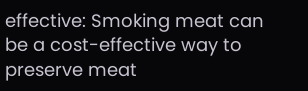effective: Smoking meat can be a cost-effective way to preserve meat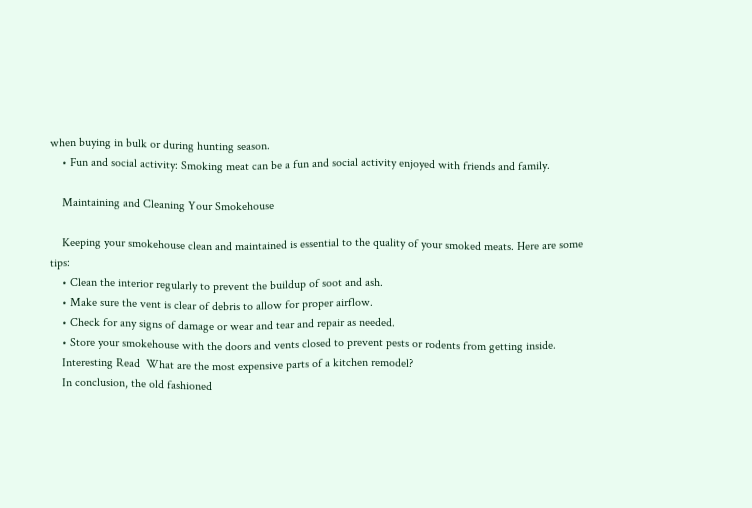when buying in bulk or during hunting season.
    • Fun and social activity: Smoking meat can be a fun and social activity enjoyed with friends and family.

    Maintaining and Cleaning Your Smokehouse

    Keeping your smokehouse clean and maintained is essential to the quality of your smoked meats. Here are some tips:
    • Clean the interior regularly to prevent the buildup of soot and ash.
    • Make sure the vent is clear of debris to allow for proper airflow.
    • Check for any signs of damage or wear and tear and repair as needed.
    • Store your smokehouse with the doors and vents closed to prevent pests or rodents from getting inside.
    Interesting Read  What are the most expensive parts of a kitchen remodel?
    In conclusion, the old fashioned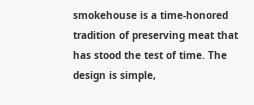smokehouse is a time-honored tradition of preserving meat that has stood the test of time. The design is simple,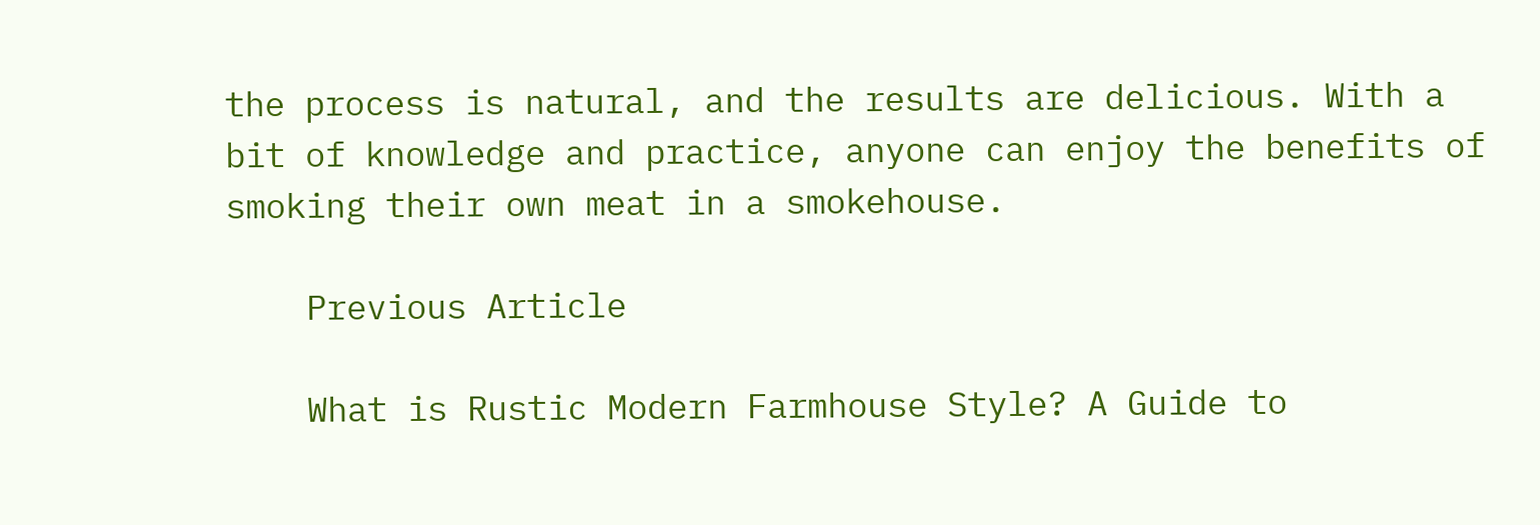the process is natural, and the results are delicious. With a bit of knowledge and practice, anyone can enjoy the benefits of smoking their own meat in a smokehouse.

    Previous Article

    What is Rustic Modern Farmhouse Style? A Guide to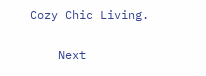Cozy Chic Living.

    Next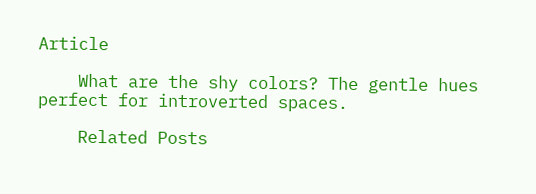Article

    What are the shy colors? The gentle hues perfect for introverted spaces.

    Related Posts